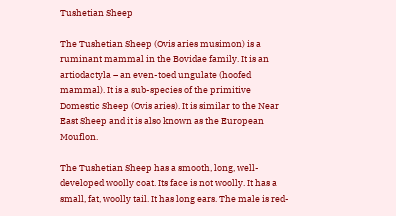Tushetian Sheep

The Tushetian Sheep (Ovis aries musimon) is a ruminant mammal in the Bovidae family. It is an artiodactyla – an even-toed ungulate (hoofed mammal). It is a sub-species of the primitive Domestic Sheep (Ovis aries). It is similar to the Near East Sheep and it is also known as the European Mouflon.

The Tushetian Sheep has a smooth, long, well-developed woolly coat. Its face is not woolly. It has a small, fat, woolly tail. It has long ears. The male is red-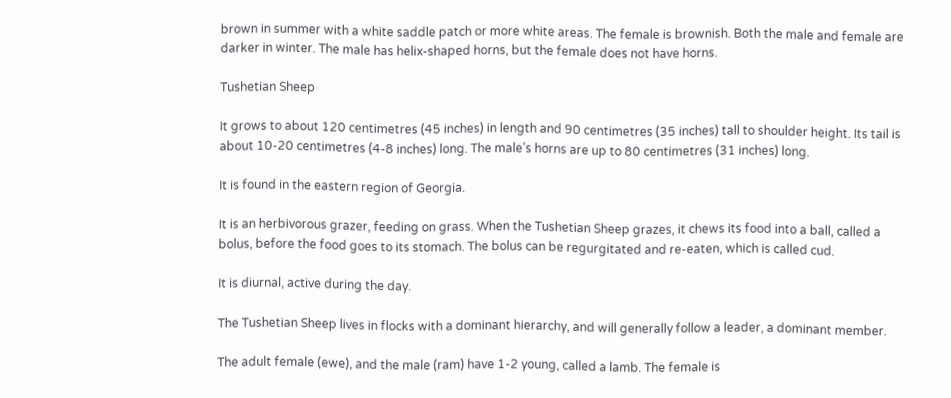brown in summer with a white saddle patch or more white areas. The female is brownish. Both the male and female are darker in winter. The male has helix-shaped horns, but the female does not have horns.

Tushetian Sheep

It grows to about 120 centimetres (45 inches) in length and 90 centimetres (35 inches) tall to shoulder height. Its tail is about 10-20 centimetres (4-8 inches) long. The male’s horns are up to 80 centimetres (31 inches) long.

It is found in the eastern region of Georgia.

It is an herbivorous grazer, feeding on grass. When the Tushetian Sheep grazes, it chews its food into a ball, called a bolus, before the food goes to its stomach. The bolus can be regurgitated and re-eaten, which is called cud.

It is diurnal, active during the day.

The Tushetian Sheep lives in flocks with a dominant hierarchy, and will generally follow a leader, a dominant member.

The adult female (ewe), and the male (ram) have 1-2 young, called a lamb. The female is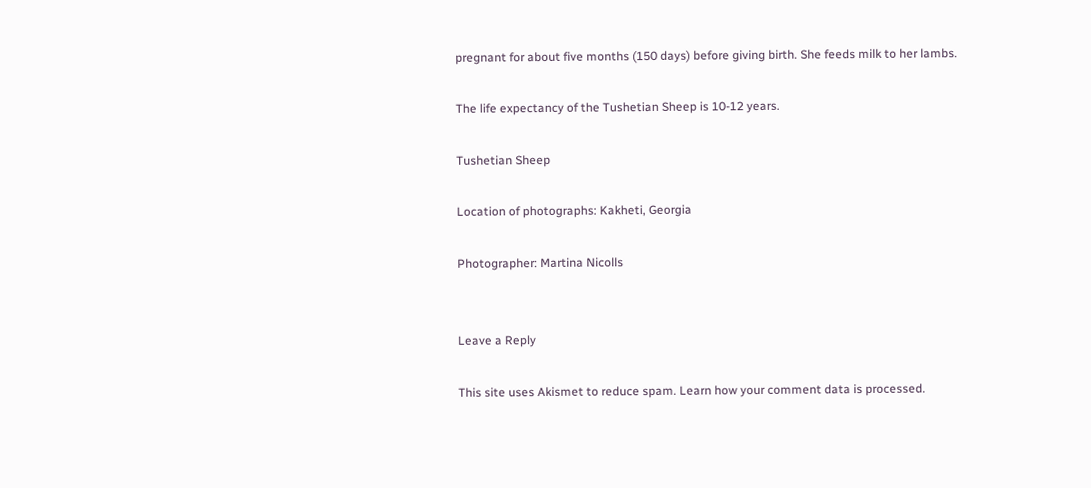pregnant for about five months (150 days) before giving birth. She feeds milk to her lambs.

The life expectancy of the Tushetian Sheep is 10-12 years.

Tushetian Sheep

Location of photographs: Kakheti, Georgia

Photographer: Martina Nicolls


Leave a Reply

This site uses Akismet to reduce spam. Learn how your comment data is processed.